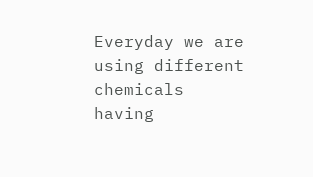Everyday we are using different chemicals having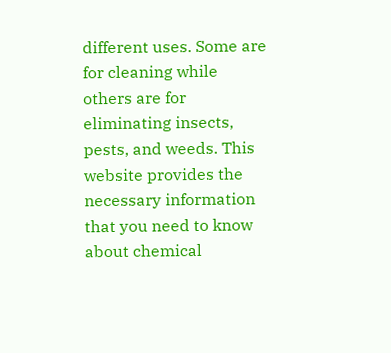different uses. Some are for cleaning while others are for eliminating insects, pests, and weeds. This website provides the necessary information that you need to know about chemical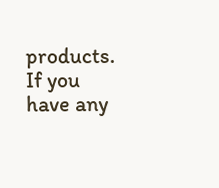products. If you have any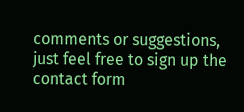comments or suggestions, just feel free to sign up the contact form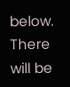below. There will be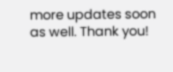more updates soon as well. Thank you!